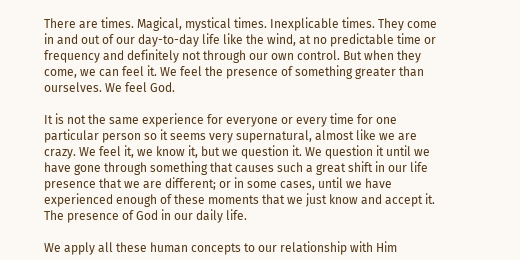There are times. Magical, mystical times. Inexplicable times. They come in and out of our day-to-day life like the wind, at no predictable time or frequency and definitely not through our own control. But when they come, we can feel it. We feel the presence of something greater than ourselves. We feel God.

It is not the same experience for everyone or every time for one particular person so it seems very supernatural, almost like we are crazy. We feel it, we know it, but we question it. We question it until we have gone through something that causes such a great shift in our life presence that we are different; or in some cases, until we have experienced enough of these moments that we just know and accept it. The presence of God in our daily life.

We apply all these human concepts to our relationship with Him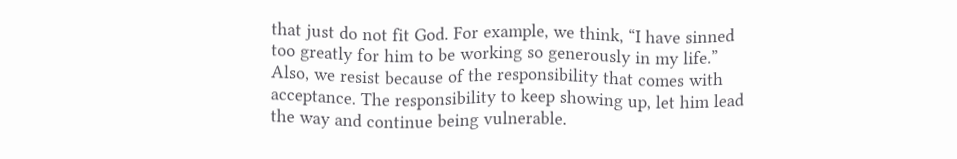that just do not fit God. For example, we think, “I have sinned too greatly for him to be working so generously in my life.” Also, we resist because of the responsibility that comes with acceptance. The responsibility to keep showing up, let him lead the way and continue being vulnerable.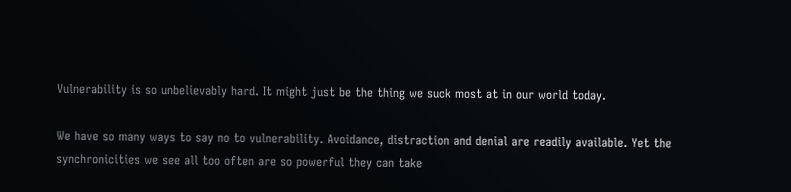Vulnerability is so unbelievably hard. It might just be the thing we suck most at in our world today.

We have so many ways to say no to vulnerability. Avoidance, distraction and denial are readily available. Yet the synchronicities we see all too often are so powerful they can take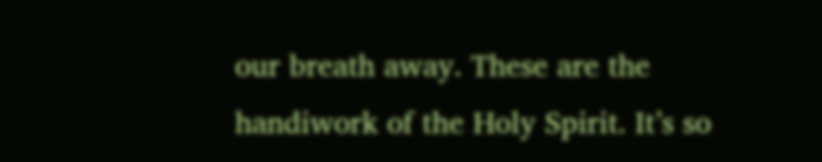our breath away. These are the handiwork of the Holy Spirit. It’s so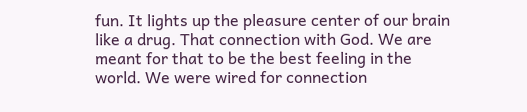fun. It lights up the pleasure center of our brain like a drug. That connection with God. We are meant for that to be the best feeling in the world. We were wired for connection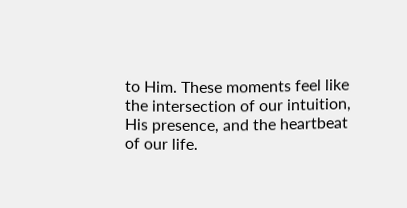to Him. These moments feel like the intersection of our intuition, His presence, and the heartbeat of our life.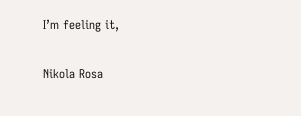I’m feeling it,

Nikola Rosa